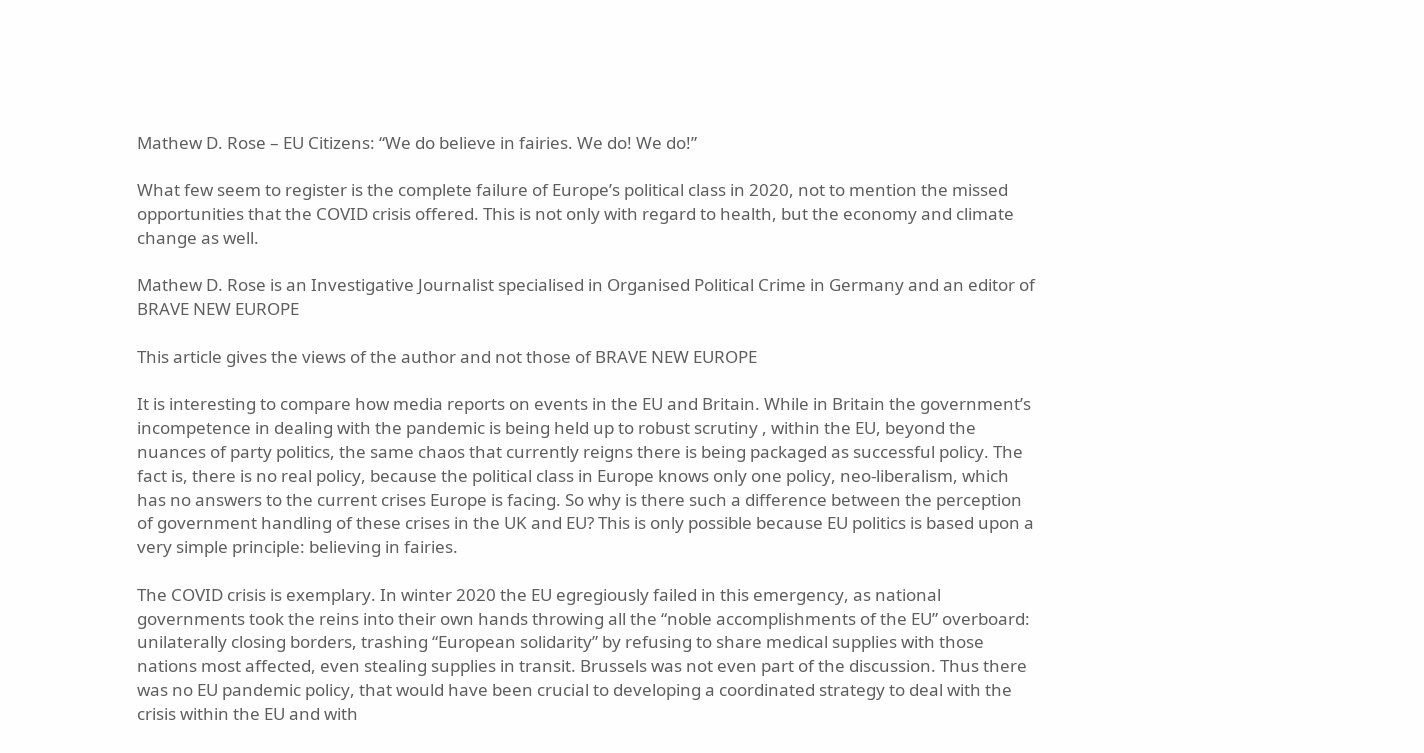Mathew D. Rose – EU Citizens: “We do believe in fairies. We do! We do!”

What few seem to register is the complete failure of Europe’s political class in 2020, not to mention the missed opportunities that the COVID crisis offered. This is not only with regard to health, but the economy and climate change as well.

Mathew D. Rose is an Investigative Journalist specialised in Organised Political Crime in Germany and an editor of BRAVE NEW EUROPE

This article gives the views of the author and not those of BRAVE NEW EUROPE

It is interesting to compare how media reports on events in the EU and Britain. While in Britain the government’s incompetence in dealing with the pandemic is being held up to robust scrutiny , within the EU, beyond the nuances of party politics, the same chaos that currently reigns there is being packaged as successful policy. The fact is, there is no real policy, because the political class in Europe knows only one policy, neo-liberalism, which has no answers to the current crises Europe is facing. So why is there such a difference between the perception of government handling of these crises in the UK and EU? This is only possible because EU politics is based upon a very simple principle: believing in fairies.

The COVID crisis is exemplary. In winter 2020 the EU egregiously failed in this emergency, as national governments took the reins into their own hands throwing all the “noble accomplishments of the EU” overboard: unilaterally closing borders, trashing “European solidarity” by refusing to share medical supplies with those nations most affected, even stealing supplies in transit. Brussels was not even part of the discussion. Thus there was no EU pandemic policy, that would have been crucial to developing a coordinated strategy to deal with the crisis within the EU and with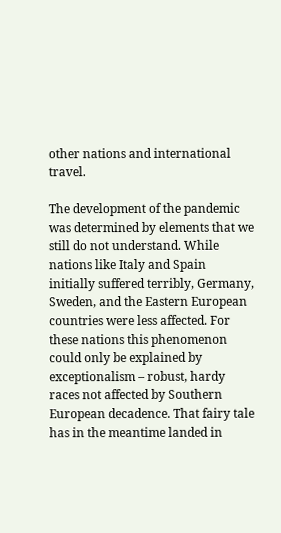other nations and international travel.

The development of the pandemic was determined by elements that we still do not understand. While nations like Italy and Spain initially suffered terribly, Germany, Sweden, and the Eastern European countries were less affected. For these nations this phenomenon could only be explained by exceptionalism – robust, hardy races not affected by Southern European decadence. That fairy tale has in the meantime landed in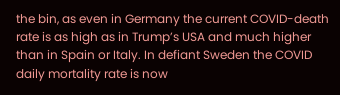the bin, as even in Germany the current COVID-death rate is as high as in Trump’s USA and much higher than in Spain or Italy. In defiant Sweden the COVID daily mortality rate is now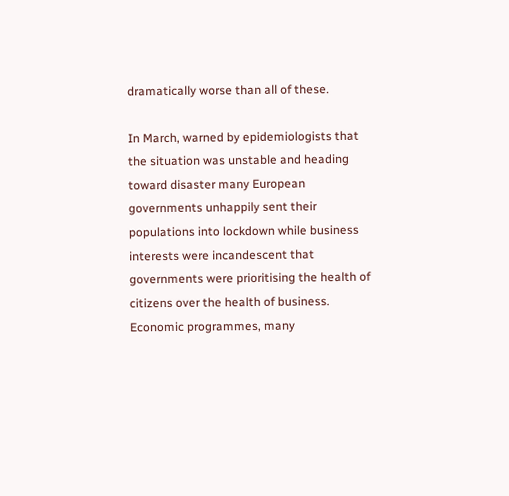dramatically worse than all of these.

In March, warned by epidemiologists that the situation was unstable and heading toward disaster many European governments unhappily sent their populations into lockdown while business interests were incandescent that governments were prioritising the health of citizens over the health of business. Economic programmes, many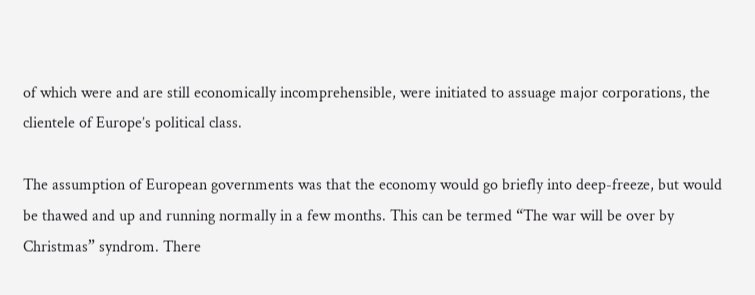of which were and are still economically incomprehensible, were initiated to assuage major corporations, the clientele of Europe’s political class.

The assumption of European governments was that the economy would go briefly into deep-freeze, but would be thawed and up and running normally in a few months. This can be termed “The war will be over by Christmas” syndrom. There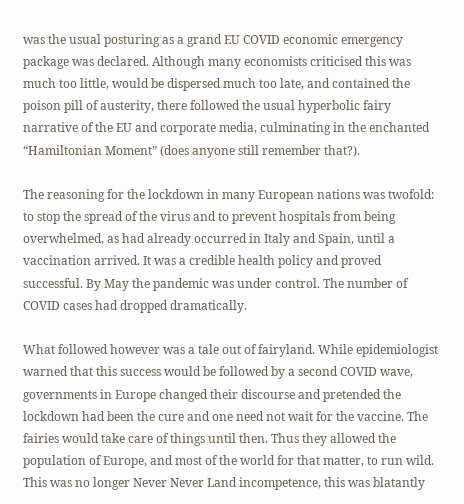was the usual posturing as a grand EU COVID economic emergency package was declared. Although many economists criticised this was much too little, would be dispersed much too late, and contained the poison pill of austerity, there followed the usual hyperbolic fairy narrative of the EU and corporate media, culminating in the enchanted “Hamiltonian Moment” (does anyone still remember that?).

The reasoning for the lockdown in many European nations was twofold: to stop the spread of the virus and to prevent hospitals from being overwhelmed, as had already occurred in Italy and Spain, until a vaccination arrived. It was a credible health policy and proved successful. By May the pandemic was under control. The number of COVID cases had dropped dramatically.

What followed however was a tale out of fairyland. While epidemiologist warned that this success would be followed by a second COVID wave, governments in Europe changed their discourse and pretended the lockdown had been the cure and one need not wait for the vaccine. The fairies would take care of things until then. Thus they allowed the population of Europe, and most of the world for that matter, to run wild. This was no longer Never Never Land incompetence, this was blatantly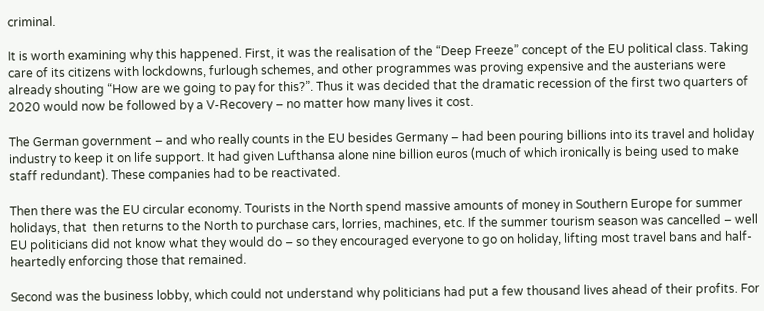criminal.

It is worth examining why this happened. First, it was the realisation of the “Deep Freeze” concept of the EU political class. Taking care of its citizens with lockdowns, furlough schemes, and other programmes was proving expensive and the austerians were already shouting “How are we going to pay for this?”. Thus it was decided that the dramatic recession of the first two quarters of 2020 would now be followed by a V-Recovery – no matter how many lives it cost.

The German government – and who really counts in the EU besides Germany – had been pouring billions into its travel and holiday industry to keep it on life support. It had given Lufthansa alone nine billion euros (much of which ironically is being used to make staff redundant). These companies had to be reactivated.

Then there was the EU circular economy. Tourists in the North spend massive amounts of money in Southern Europe for summer holidays, that  then returns to the North to purchase cars, lorries, machines, etc. If the summer tourism season was cancelled – well EU politicians did not know what they would do – so they encouraged everyone to go on holiday, lifting most travel bans and half-heartedly enforcing those that remained.

Second was the business lobby, which could not understand why politicians had put a few thousand lives ahead of their profits. For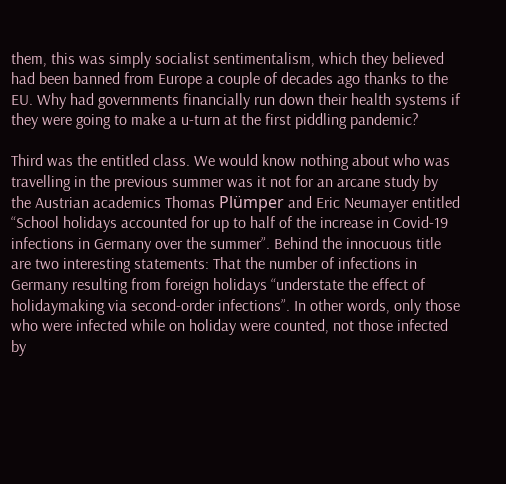them, this was simply socialist sentimentalism, which they believed had been banned from Europe a couple of decades ago thanks to the EU. Why had governments financially run down their health systems if they were going to make a u-turn at the first piddling pandemic?

Third was the entitled class. We would know nothing about who was travelling in the previous summer was it not for an arcane study by the Austrian academics Thomas Plümper and Eric Neumayer entitled “School holidays accounted for up to half of the increase in Covid-19 infections in Germany over the summer”. Behind the innocuous title are two interesting statements: That the number of infections in Germany resulting from foreign holidays “understate the effect of holidaymaking via second-order infections”. In other words, only those who were infected while on holiday were counted, not those infected by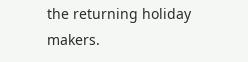the returning holiday makers.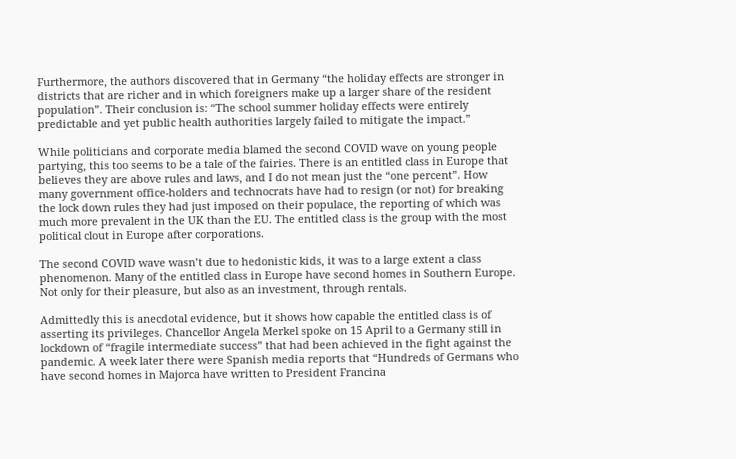Furthermore, the authors discovered that in Germany “the holiday effects are stronger in districts that are richer and in which foreigners make up a larger share of the resident population”. Their conclusion is: “The school summer holiday effects were entirely predictable and yet public health authorities largely failed to mitigate the impact.”

While politicians and corporate media blamed the second COVID wave on young people partying, this too seems to be a tale of the fairies. There is an entitled class in Europe that believes they are above rules and laws, and I do not mean just the “one percent”. How many government office-holders and technocrats have had to resign (or not) for breaking the lock down rules they had just imposed on their populace, the reporting of which was much more prevalent in the UK than the EU. The entitled class is the group with the most political clout in Europe after corporations.

The second COVID wave wasn’t due to hedonistic kids, it was to a large extent a class phenomenon. Many of the entitled class in Europe have second homes in Southern Europe. Not only for their pleasure, but also as an investment, through rentals.

Admittedly this is anecdotal evidence, but it shows how capable the entitled class is of asserting its privileges. Chancellor Angela Merkel spoke on 15 April to a Germany still in lockdown of “fragile intermediate success” that had been achieved in the fight against the pandemic. A week later there were Spanish media reports that “Hundreds of Germans who have second homes in Majorca have written to President Francina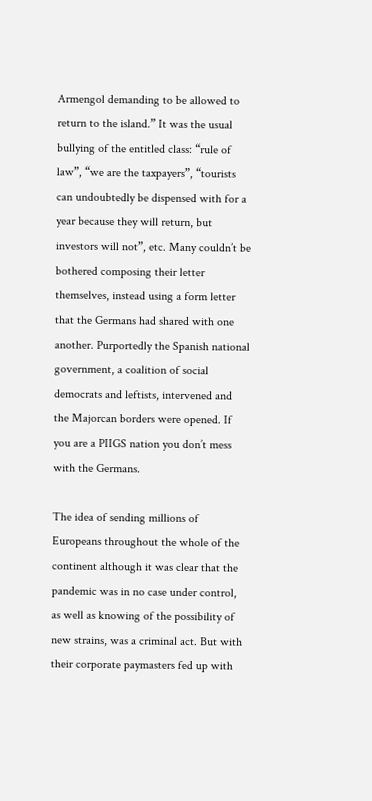Armengol demanding to be allowed to return to the island.” It was the usual bullying of the entitled class: “rule of law”, “we are the taxpayers”, “tourists can undoubtedly be dispensed with for a year because they will return, but investors will not”, etc. Many couldn’t be bothered composing their letter themselves, instead using a form letter that the Germans had shared with one another. Purportedly the Spanish national government, a coalition of social democrats and leftists, intervened and the Majorcan borders were opened. If you are a PIIGS nation you don’t mess with the Germans.

The idea of sending millions of Europeans throughout the whole of the continent although it was clear that the pandemic was in no case under control, as well as knowing of the possibility of new strains, was a criminal act. But with their corporate paymasters fed up with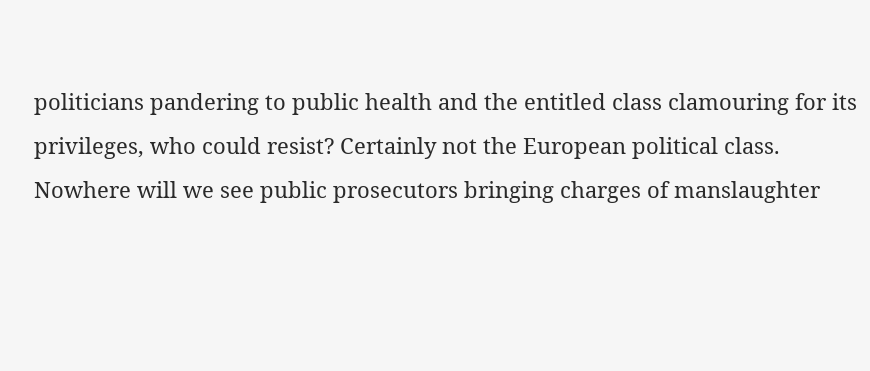politicians pandering to public health and the entitled class clamouring for its privileges, who could resist? Certainly not the European political class. Nowhere will we see public prosecutors bringing charges of manslaughter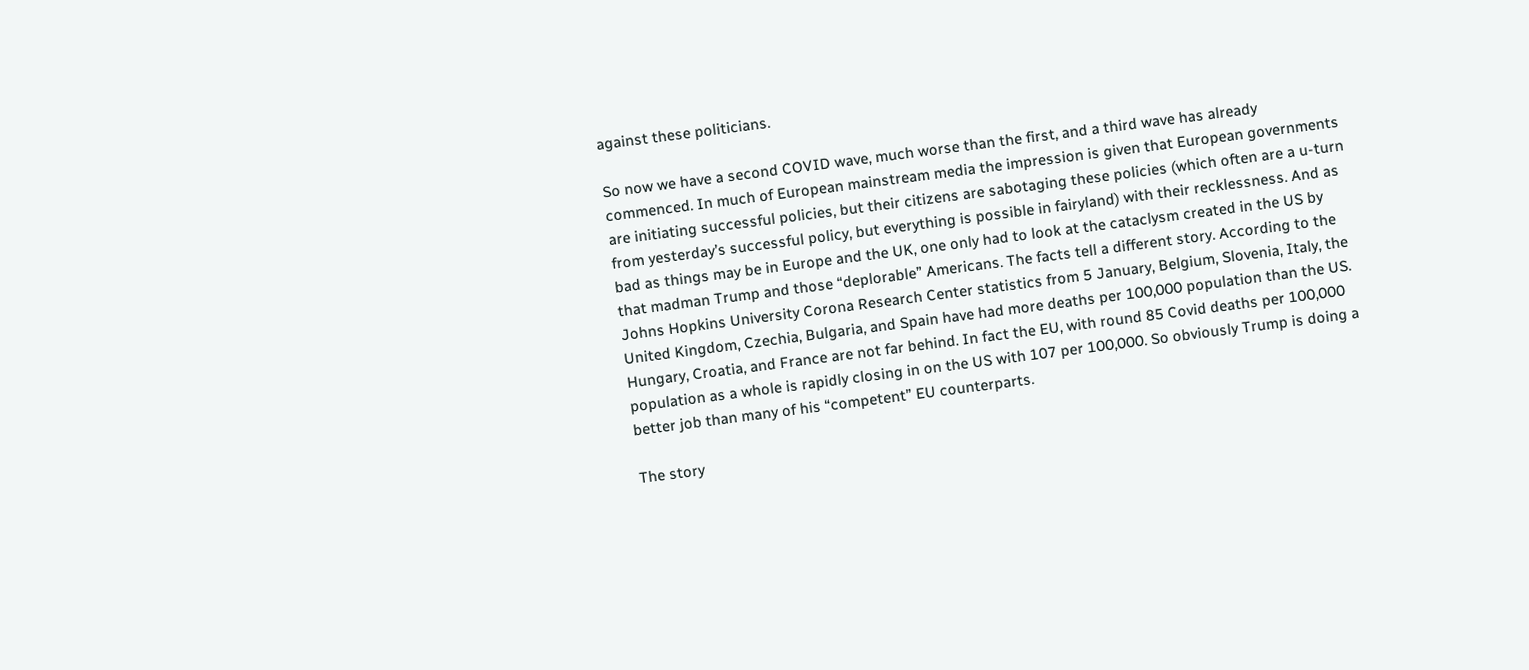against these politicians.

So now we have a second COVID wave, much worse than the first, and a third wave has already commenced. In much of European mainstream media the impression is given that European governments are initiating successful policies, but their citizens are sabotaging these policies (which often are a u-turn from yesterday’s successful policy, but everything is possible in fairyland) with their recklessness. And as bad as things may be in Europe and the UK, one only had to look at the cataclysm created in the US by that madman Trump and those “deplorable” Americans. The facts tell a different story. According to the Johns Hopkins University Corona Research Center statistics from 5 January, Belgium, Slovenia, Italy, the United Kingdom, Czechia, Bulgaria, and Spain have had more deaths per 100,000 population than the US. Hungary, Croatia, and France are not far behind. In fact the EU, with round 85 Covid deaths per 100,000 population as a whole is rapidly closing in on the US with 107 per 100,000. So obviously Trump is doing a better job than many of his “competent” EU counterparts.

The story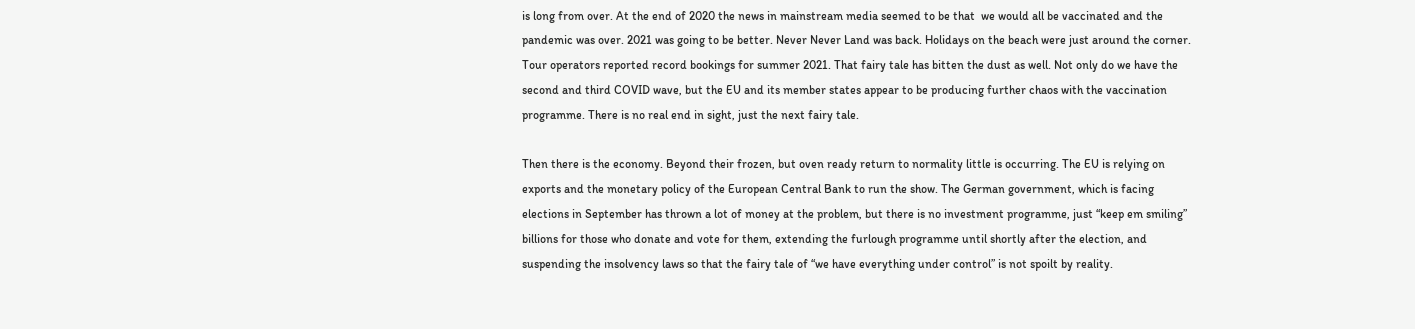is long from over. At the end of 2020 the news in mainstream media seemed to be that  we would all be vaccinated and the pandemic was over. 2021 was going to be better. Never Never Land was back. Holidays on the beach were just around the corner. Tour operators reported record bookings for summer 2021. That fairy tale has bitten the dust as well. Not only do we have the second and third COVID wave, but the EU and its member states appear to be producing further chaos with the vaccination programme. There is no real end in sight, just the next fairy tale.

Then there is the economy. Beyond their frozen, but oven ready return to normality little is occurring. The EU is relying on exports and the monetary policy of the European Central Bank to run the show. The German government, which is facing elections in September has thrown a lot of money at the problem, but there is no investment programme, just “keep em smiling” billions for those who donate and vote for them, extending the furlough programme until shortly after the election, and suspending the insolvency laws so that the fairy tale of “we have everything under control” is not spoilt by reality.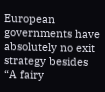European governments have absolutely no exit strategy besides “A fairy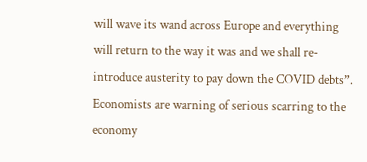will wave its wand across Europe and everything will return to the way it was and we shall re-introduce austerity to pay down the COVID debts”. Economists are warning of serious scarring to the economy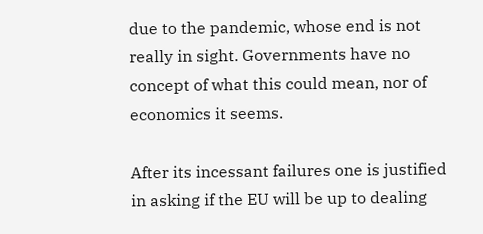due to the pandemic, whose end is not really in sight. Governments have no concept of what this could mean, nor of economics it seems.

After its incessant failures one is justified in asking if the EU will be up to dealing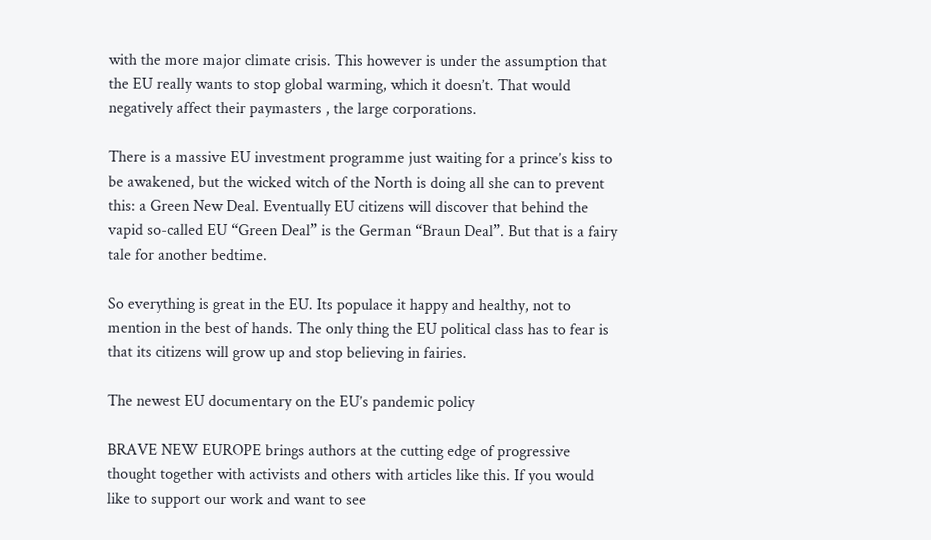with the more major climate crisis. This however is under the assumption that the EU really wants to stop global warming, which it doesn’t. That would negatively affect their paymasters , the large corporations.

There is a massive EU investment programme just waiting for a prince’s kiss to be awakened, but the wicked witch of the North is doing all she can to prevent this: a Green New Deal. Eventually EU citizens will discover that behind the vapid so-called EU “Green Deal” is the German “Braun Deal”. But that is a fairy tale for another bedtime.

So everything is great in the EU. Its populace it happy and healthy, not to mention in the best of hands. The only thing the EU political class has to fear is that its citizens will grow up and stop believing in fairies.

The newest EU documentary on the EU’s pandemic policy

BRAVE NEW EUROPE brings authors at the cutting edge of progressive thought together with activists and others with articles like this. If you would like to support our work and want to see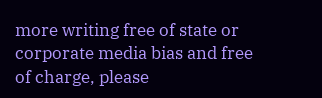more writing free of state or corporate media bias and free of charge, please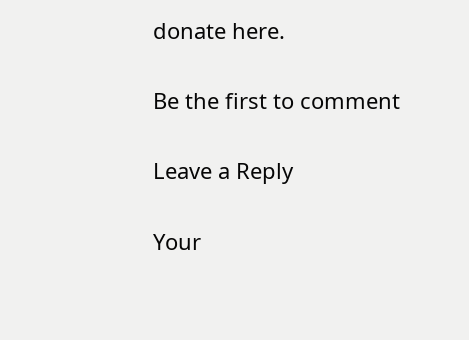donate here.

Be the first to comment

Leave a Reply

Your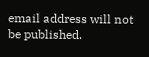email address will not be published.